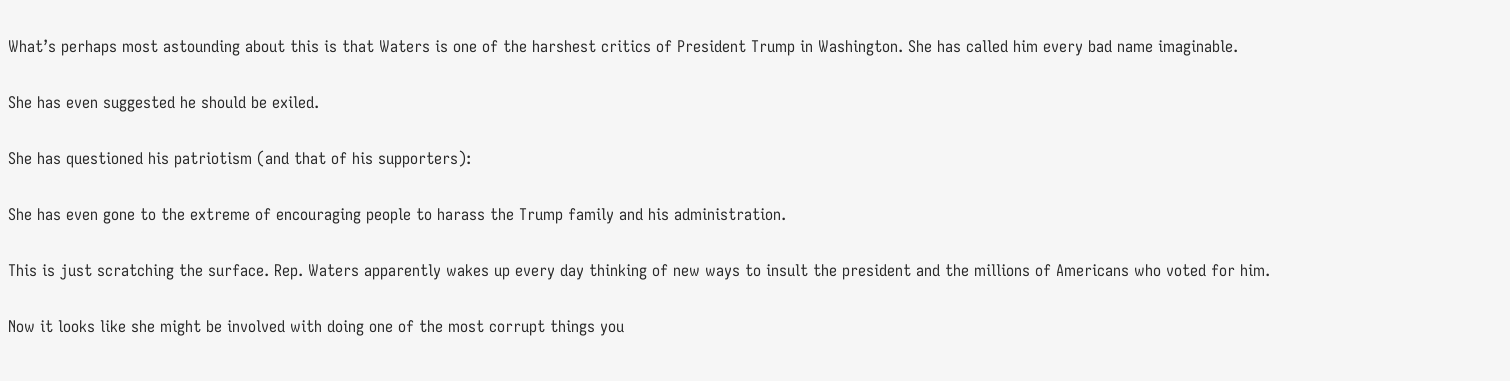What’s perhaps most astounding about this is that Waters is one of the harshest critics of President Trump in Washington. She has called him every bad name imaginable.

She has even suggested he should be exiled.

She has questioned his patriotism (and that of his supporters):

She has even gone to the extreme of encouraging people to harass the Trump family and his administration.

This is just scratching the surface. Rep. Waters apparently wakes up every day thinking of new ways to insult the president and the millions of Americans who voted for him.

Now it looks like she might be involved with doing one of the most corrupt things you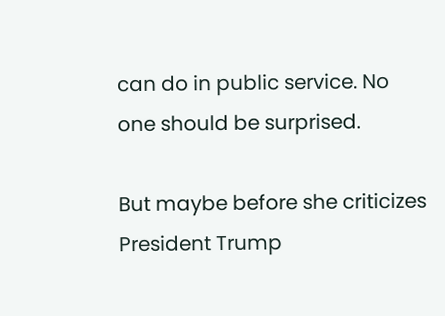can do in public service. No one should be surprised.

But maybe before she criticizes President Trump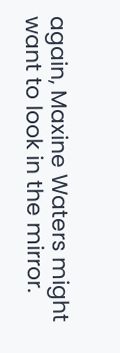again, Maxine Waters might want to look in the mirror.